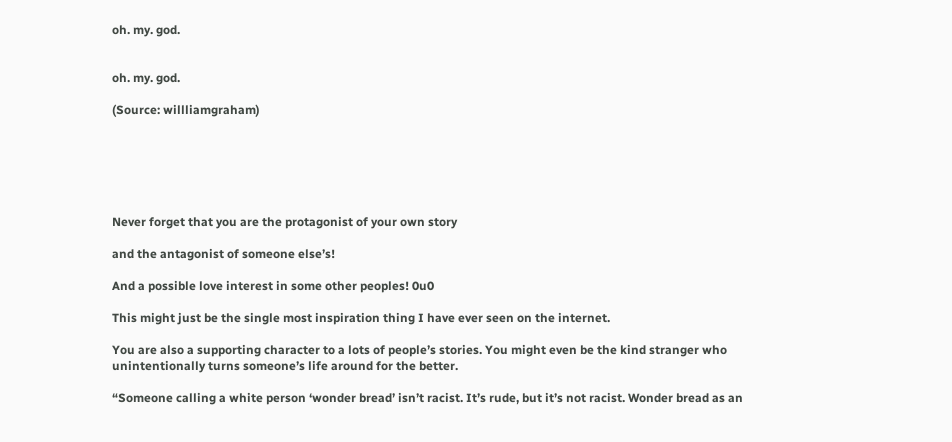oh. my. god.


oh. my. god.

(Source: willliamgraham)






Never forget that you are the protagonist of your own story

and the antagonist of someone else’s!

And a possible love interest in some other peoples! 0u0

This might just be the single most inspiration thing I have ever seen on the internet.

You are also a supporting character to a lots of people’s stories. You might even be the kind stranger who unintentionally turns someone’s life around for the better.

“Someone calling a white person ‘wonder bread’ isn’t racist. It’s rude, but it’s not racist. Wonder bread as an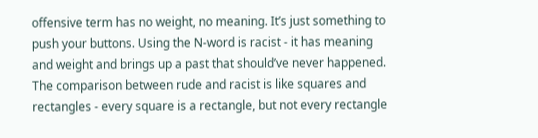offensive term has no weight, no meaning. It’s just something to push your buttons. Using the N-word is racist - it has meaning and weight and brings up a past that should’ve never happened. The comparison between rude and racist is like squares and rectangles - every square is a rectangle, but not every rectangle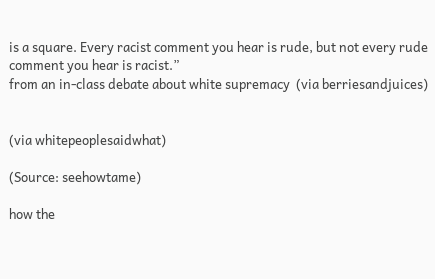is a square. Every racist comment you hear is rude, but not every rude comment you hear is racist.”
from an in-class debate about white supremacy  (via berriesandjuices)


(via whitepeoplesaidwhat)

(Source: seehowtame)

how the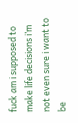fuck am i supposed to make life decisions i’m not even sure i want to be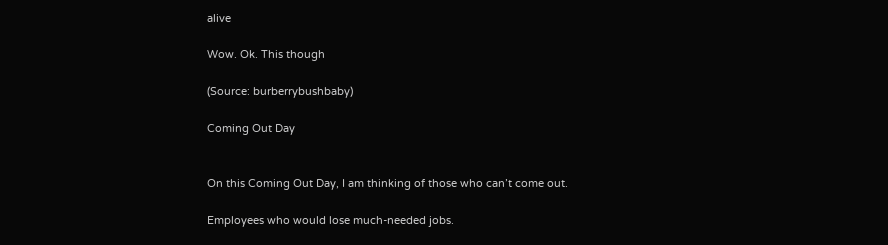alive

Wow. Ok. This though

(Source: burberrybushbaby)

Coming Out Day


On this Coming Out Day, I am thinking of those who can’t come out.

Employees who would lose much-needed jobs.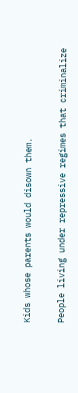Kids whose parents would disown them.

People living under repressive regimes that criminalize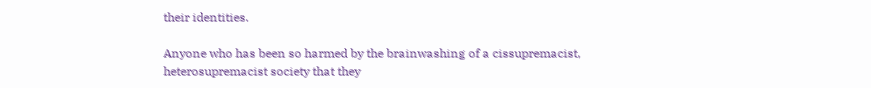their identities.

Anyone who has been so harmed by the brainwashing of a cissupremacist, heterosupremacist society that they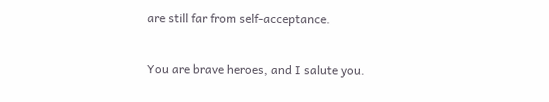are still far from self-acceptance.

You are brave heroes, and I salute you.